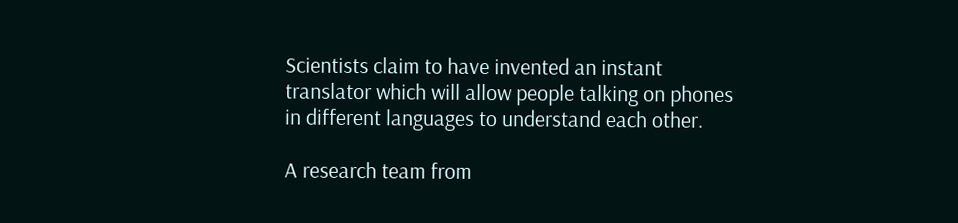Scientists claim to have invented an instant translator which will allow people talking on phones in different languages to understand each other.

A research team from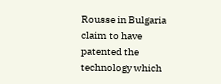Rousse in Bulgaria claim to have patented the technology which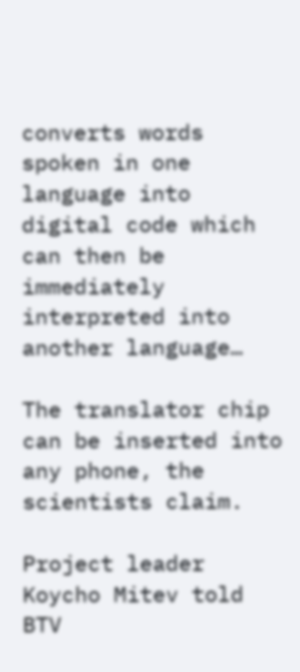converts words spoken in one language into digital code which can then be immediately interpreted into another language…

The translator chip can be inserted into any phone, the scientists claim.

Project leader Koycho Mitev told BTV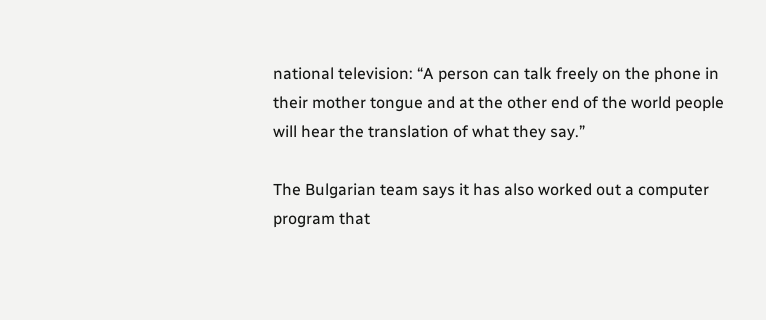national television: “A person can talk freely on the phone in their mother tongue and at the other end of the world people will hear the translation of what they say.”

The Bulgarian team says it has also worked out a computer program that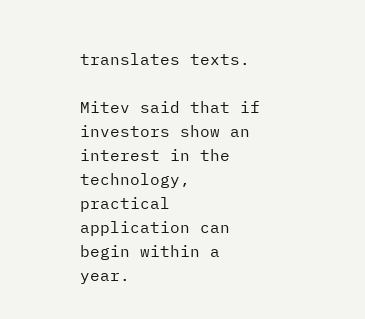translates texts.

Mitev said that if investors show an interest in the technology, practical application can begin within a year.